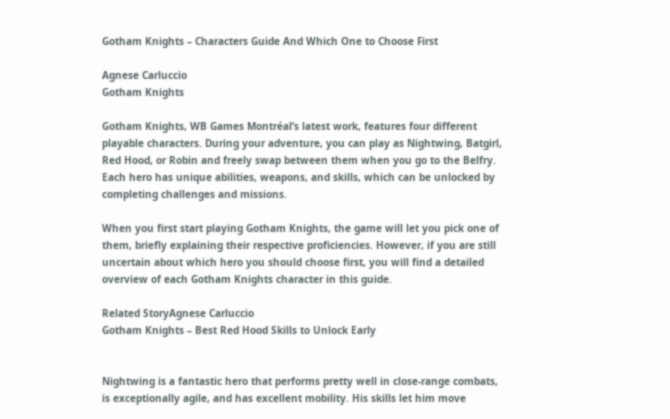Gotham Knights – Characters Guide And Which One to Choose First

Agnese Carluccio
Gotham Knights

Gotham Knights, WB Games Montréal’s latest work, features four different playable characters. During your adventure, you can play as Nightwing, Batgirl, Red Hood, or Robin and freely swap between them when you go to the Belfry. Each hero has unique abilities, weapons, and skills, which can be unlocked by completing challenges and missions.

When you first start playing Gotham Knights, the game will let you pick one of them, briefly explaining their respective proficiencies. However, if you are still uncertain about which hero you should choose first, you will find a detailed overview of each Gotham Knights character in this guide.

Related StoryAgnese Carluccio
Gotham Knights – Best Red Hood Skills to Unlock Early


Nightwing is a fantastic hero that performs pretty well in close-range combats, is exceptionally agile, and has excellent mobility. His skills let him move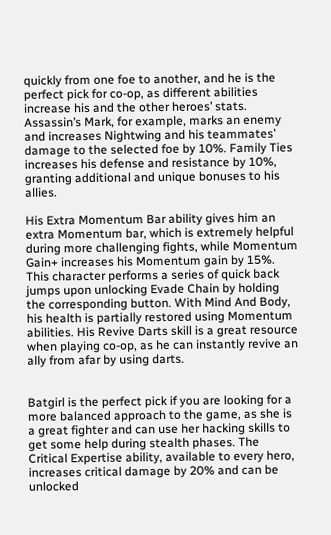quickly from one foe to another, and he is the perfect pick for co-op, as different abilities increase his and the other heroes’ stats. Assassin’s Mark, for example, marks an enemy and increases Nightwing and his teammates’ damage to the selected foe by 10%. Family Ties increases his defense and resistance by 10%, granting additional and unique bonuses to his allies.

His Extra Momentum Bar ability gives him an extra Momentum bar, which is extremely helpful during more challenging fights, while Momentum Gain+ increases his Momentum gain by 15%. This character performs a series of quick back jumps upon unlocking Evade Chain by holding the corresponding button. With Mind And Body, his health is partially restored using Momentum abilities. His Revive Darts skill is a great resource when playing co-op, as he can instantly revive an ally from afar by using darts.


Batgirl is the perfect pick if you are looking for a more balanced approach to the game, as she is a great fighter and can use her hacking skills to get some help during stealth phases. The Critical Expertise ability, available to every hero, increases critical damage by 20% and can be unlocked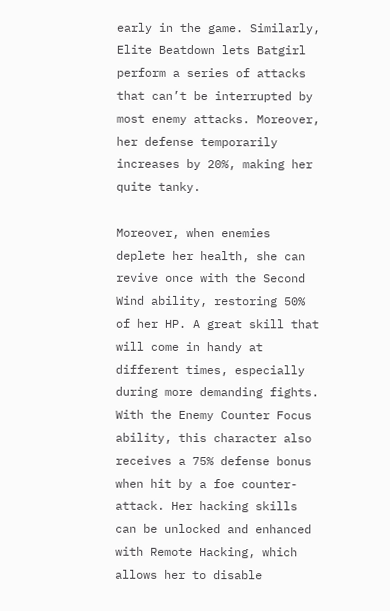early in the game. Similarly, Elite Beatdown lets Batgirl perform a series of attacks that can’t be interrupted by most enemy attacks. Moreover, her defense temporarily increases by 20%, making her quite tanky.

Moreover, when enemies deplete her health, she can revive once with the Second Wind ability, restoring 50% of her HP. A great skill that will come in handy at different times, especially during more demanding fights. With the Enemy Counter Focus ability, this character also receives a 75% defense bonus when hit by a foe counter-attack. Her hacking skills can be unlocked and enhanced with Remote Hacking, which allows her to disable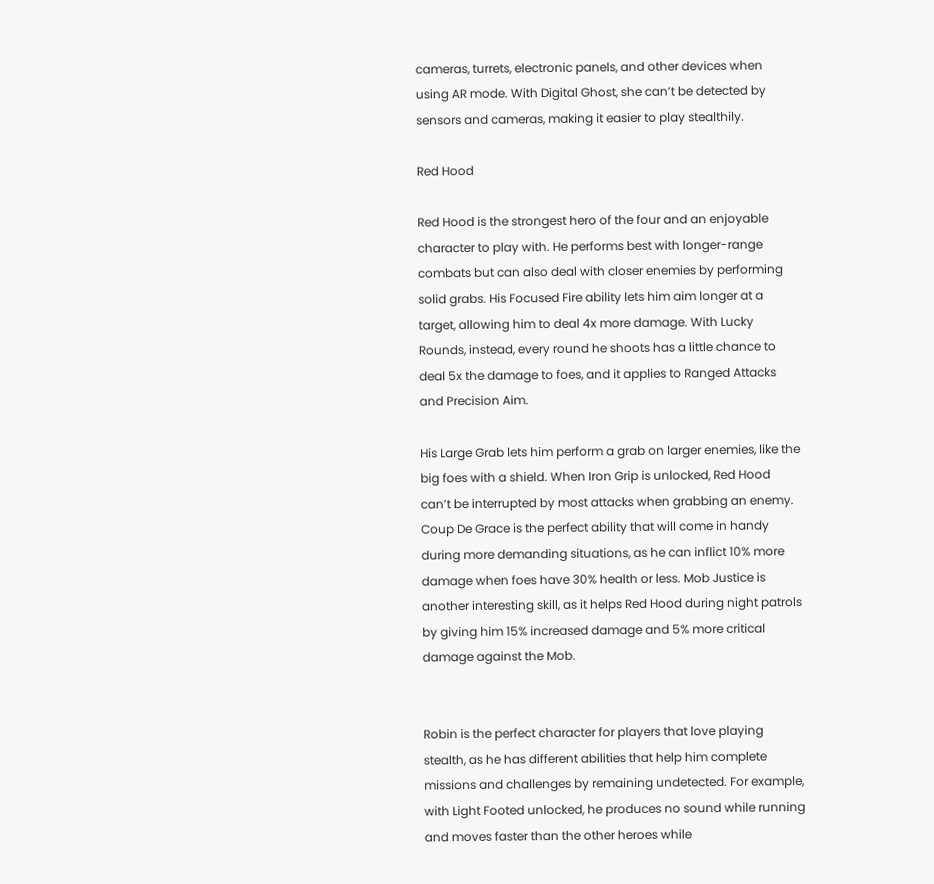cameras, turrets, electronic panels, and other devices when using AR mode. With Digital Ghost, she can’t be detected by sensors and cameras, making it easier to play stealthily.

Red Hood

Red Hood is the strongest hero of the four and an enjoyable character to play with. He performs best with longer-range combats but can also deal with closer enemies by performing solid grabs. His Focused Fire ability lets him aim longer at a target, allowing him to deal 4x more damage. With Lucky Rounds, instead, every round he shoots has a little chance to deal 5x the damage to foes, and it applies to Ranged Attacks and Precision Aim.

His Large Grab lets him perform a grab on larger enemies, like the big foes with a shield. When Iron Grip is unlocked, Red Hood can’t be interrupted by most attacks when grabbing an enemy. Coup De Grace is the perfect ability that will come in handy during more demanding situations, as he can inflict 10% more damage when foes have 30% health or less. Mob Justice is another interesting skill, as it helps Red Hood during night patrols by giving him 15% increased damage and 5% more critical damage against the Mob.


Robin is the perfect character for players that love playing stealth, as he has different abilities that help him complete missions and challenges by remaining undetected. For example, with Light Footed unlocked, he produces no sound while running and moves faster than the other heroes while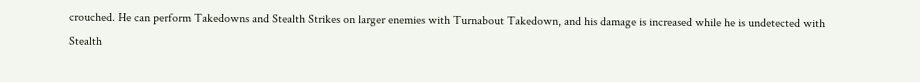crouched. He can perform Takedowns and Stealth Strikes on larger enemies with Turnabout Takedown, and his damage is increased while he is undetected with Stealth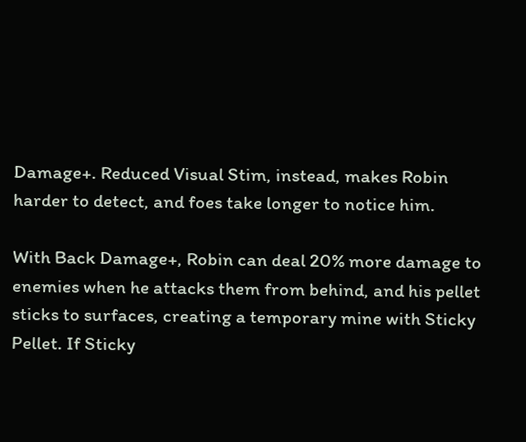Damage+. Reduced Visual Stim, instead, makes Robin harder to detect, and foes take longer to notice him.

With Back Damage+, Robin can deal 20% more damage to enemies when he attacks them from behind, and his pellet sticks to surfaces, creating a temporary mine with Sticky Pellet. If Sticky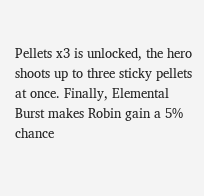Pellets x3 is unlocked, the hero shoots up to three sticky pellets at once. Finally, Elemental Burst makes Robin gain a 5% chance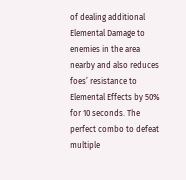of dealing additional Elemental Damage to enemies in the area nearby and also reduces foes’ resistance to Elemental Effects by 50% for 10 seconds. The perfect combo to defeat multiple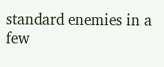standard enemies in a few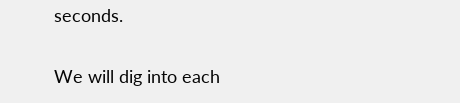seconds.

We will dig into each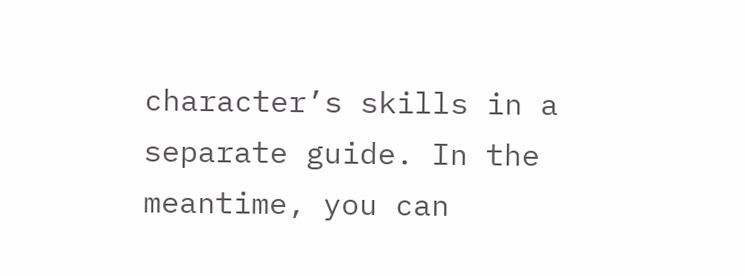character’s skills in a separate guide. In the meantime, you can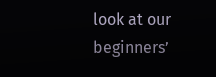look at our beginners’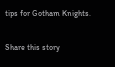tips for Gotham Knights.

Share this story